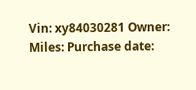Vin: xy84030281 Owner:
Miles: Purchase date: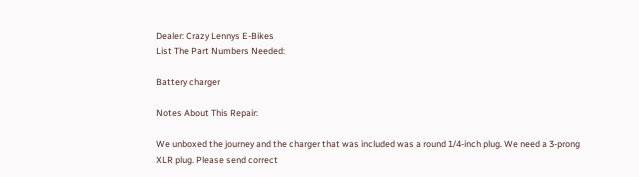Dealer: Crazy Lennys E-Bikes
List The Part Numbers Needed:

Battery charger

Notes About This Repair:

We unboxed the journey and the charger that was included was a round 1/4-inch plug. We need a 3-prong XLR plug. Please send correct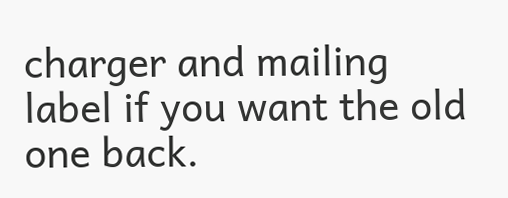charger and mailing label if you want the old one back.